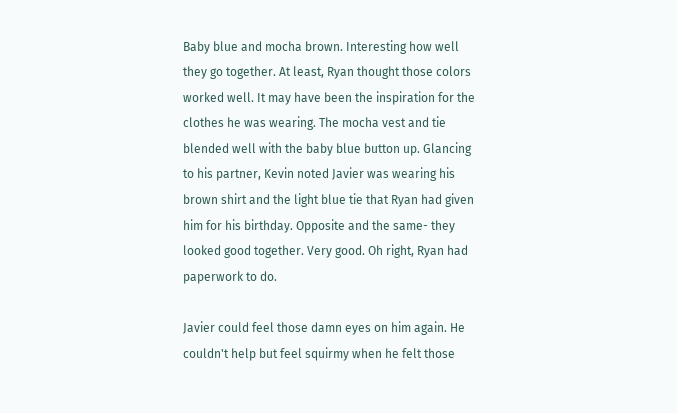Baby blue and mocha brown. Interesting how well they go together. At least, Ryan thought those colors worked well. It may have been the inspiration for the clothes he was wearing. The mocha vest and tie blended well with the baby blue button up. Glancing to his partner, Kevin noted Javier was wearing his brown shirt and the light blue tie that Ryan had given him for his birthday. Opposite and the same- they looked good together. Very good. Oh right, Ryan had paperwork to do.

Javier could feel those damn eyes on him again. He couldn't help but feel squirmy when he felt those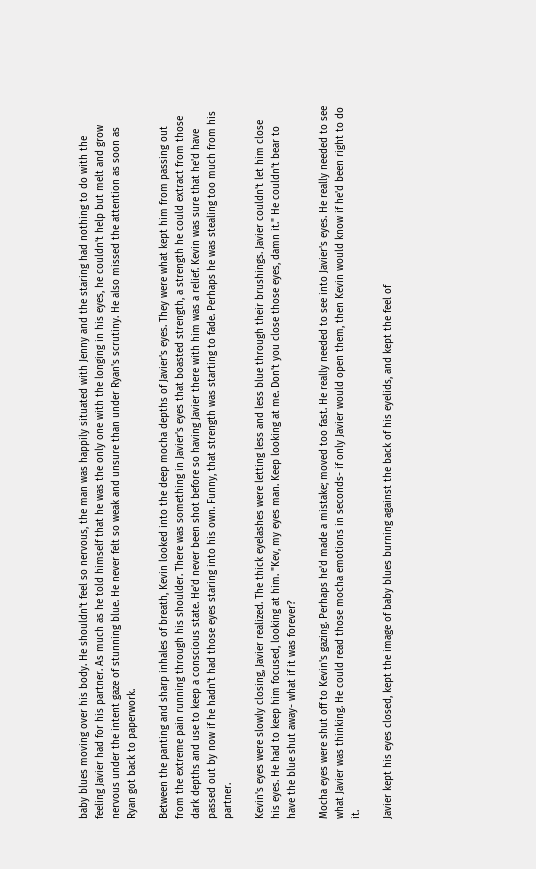baby blues moving over his body. He shouldn't feel so nervous, the man was happily situated with Jenny and the staring had nothing to do with the feeling Javier had for his partner. As much as he told himself that he was the only one with the longing in his eyes, he couldn't help but melt and grow nervous under the intent gaze of stunning blue. He never felt so weak and unsure than under Ryan's scrutiny. He also missed the attention as soon as Ryan got back to paperwork.

Between the panting and sharp inhales of breath, Kevin looked into the deep mocha depths of Javier's eyes. They were what kept him from passing out from the extreme pain running through his shoulder. There was something in Javier's eyes that boasted strength, a strength he could extract from those dark depths and use to keep a conscious state. He'd never been shot before so having Javier there with him was a relief. Kevin was sure that he'd have passed out by now if he hadn't had those eyes staring into his own. Funny, that strength was starting to fade. Perhaps he was stealing too much from his partner.

Kevin's eyes were slowly closing, Javier realized. The thick eyelashes were letting less and less blue through their brushings. Javier couldn't let him close his eyes. He had to keep him focused, looking at him. "Kev, my eyes man. Keep looking at me. Don't you close those eyes, damn it." He couldn't bear to have the blue shut away- what if it was forever?

Mocha eyes were shut off to Kevin's gazing. Perhaps he'd made a mistake; moved too fast. He really needed to see into Javier's eyes. He really needed to see what Javier was thinking. He could read those mocha emotions in seconds- if only Javier would open them, then Kevin would know if he'd been right to do it.

Javier kept his eyes closed, kept the image of baby blues burning against the back of his eyelids, and kept the feel of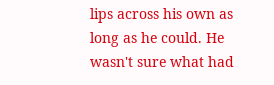lips across his own as long as he could. He wasn't sure what had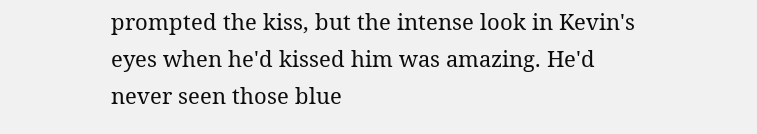prompted the kiss, but the intense look in Kevin's eyes when he'd kissed him was amazing. He'd never seen those blue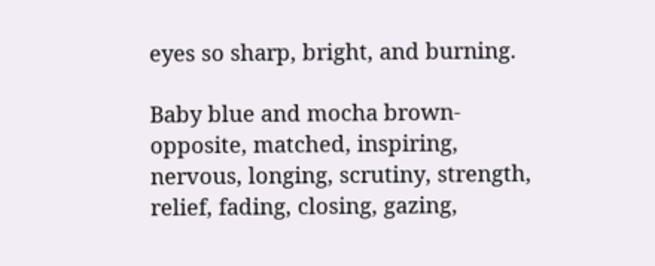eyes so sharp, bright, and burning.

Baby blue and mocha brown- opposite, matched, inspiring, nervous, longing, scrutiny, strength, relief, fading, closing, gazing,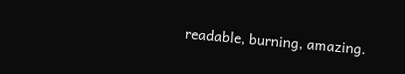readable, burning, amazing.